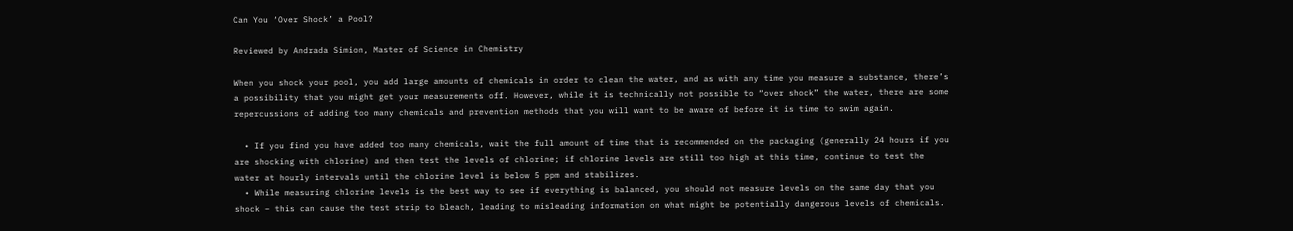Can You ‘Over Shock’ a Pool?

Reviewed by Andrada Simion, Master of Science in Chemistry

When you shock your pool, you add large amounts of chemicals in order to clean the water, and as with any time you measure a substance, there’s a possibility that you might get your measurements off. However, while it is technically not possible to “over shock” the water, there are some repercussions of adding too many chemicals and prevention methods that you will want to be aware of before it is time to swim again.

  • If you find you have added too many chemicals, wait the full amount of time that is recommended on the packaging (generally 24 hours if you are shocking with chlorine) and then test the levels of chlorine; if chlorine levels are still too high at this time, continue to test the water at hourly intervals until the chlorine level is below 5 ppm and stabilizes.
  • While measuring chlorine levels is the best way to see if everything is balanced, you should not measure levels on the same day that you shock – this can cause the test strip to bleach, leading to misleading information on what might be potentially dangerous levels of chemicals.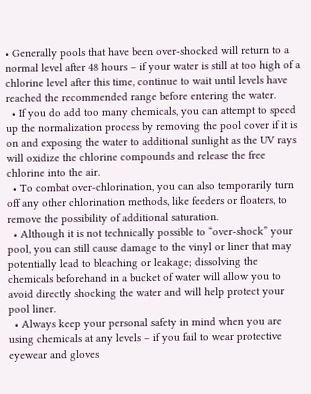• Generally pools that have been over-shocked will return to a normal level after 48 hours – if your water is still at too high of a chlorine level after this time, continue to wait until levels have reached the recommended range before entering the water.
  • If you do add too many chemicals, you can attempt to speed up the normalization process by removing the pool cover if it is on and exposing the water to additional sunlight as the UV rays will oxidize the chlorine compounds and release the free chlorine into the air.
  • To combat over-chlorination, you can also temporarily turn off any other chlorination methods, like feeders or floaters, to remove the possibility of additional saturation.
  • Although it is not technically possible to “over-shock” your pool, you can still cause damage to the vinyl or liner that may potentially lead to bleaching or leakage; dissolving the chemicals beforehand in a bucket of water will allow you to avoid directly shocking the water and will help protect your pool liner.
  • Always keep your personal safety in mind when you are using chemicals at any levels – if you fail to wear protective eyewear and gloves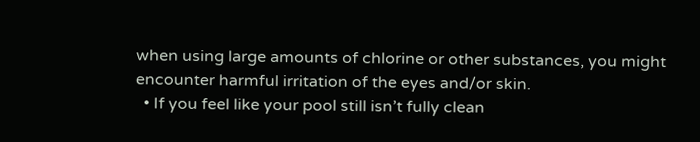when using large amounts of chlorine or other substances, you might encounter harmful irritation of the eyes and/or skin.
  • If you feel like your pool still isn’t fully clean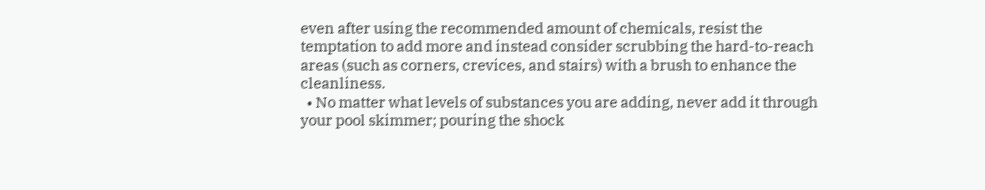even after using the recommended amount of chemicals, resist the temptation to add more and instead consider scrubbing the hard-to-reach areas (such as corners, crevices, and stairs) with a brush to enhance the cleanliness.
  • No matter what levels of substances you are adding, never add it through your pool skimmer; pouring the shock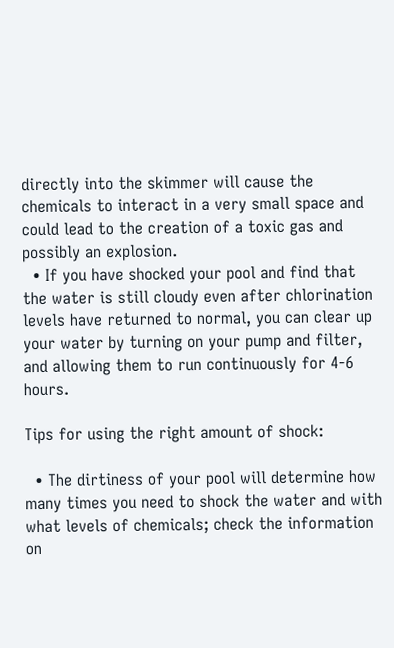directly into the skimmer will cause the chemicals to interact in a very small space and could lead to the creation of a toxic gas and possibly an explosion.
  • If you have shocked your pool and find that the water is still cloudy even after chlorination levels have returned to normal, you can clear up your water by turning on your pump and filter, and allowing them to run continuously for 4-6 hours.

Tips for using the right amount of shock:

  • The dirtiness of your pool will determine how many times you need to shock the water and with what levels of chemicals; check the information on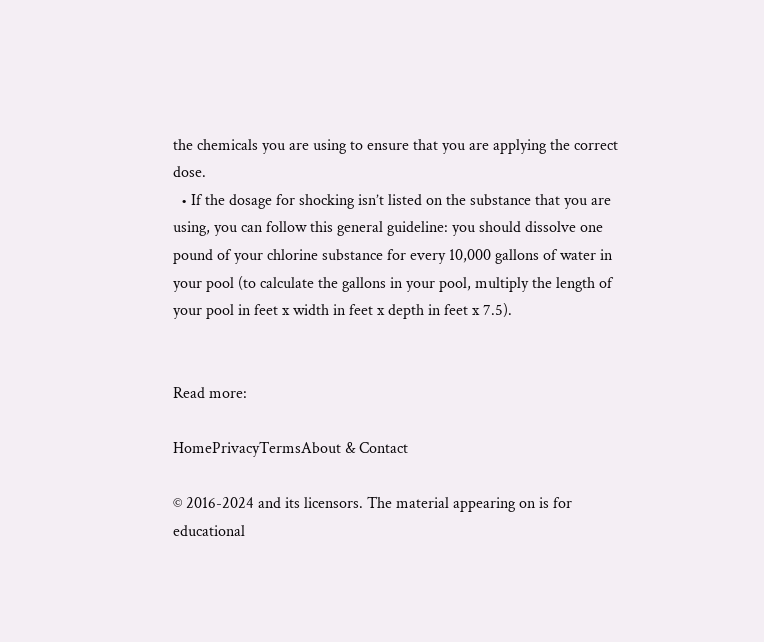the chemicals you are using to ensure that you are applying the correct dose.
  • If the dosage for shocking isn’t listed on the substance that you are using, you can follow this general guideline: you should dissolve one pound of your chlorine substance for every 10,000 gallons of water in your pool (to calculate the gallons in your pool, multiply the length of your pool in feet x width in feet x depth in feet x 7.5).


Read more:

HomePrivacyTermsAbout & Contact

© 2016-2024 and its licensors. The material appearing on is for educational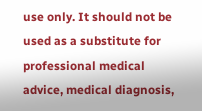use only. It should not be used as a substitute for professional medical advice, medical diagnosis,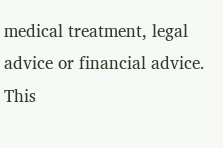medical treatment, legal advice or financial advice. This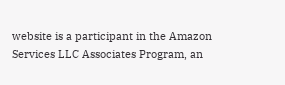website is a participant in the Amazon Services LLC Associates Program, an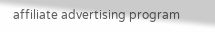affiliate advertising program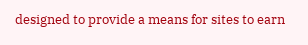designed to provide a means for sites to earn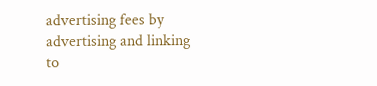advertising fees by advertising and linking to